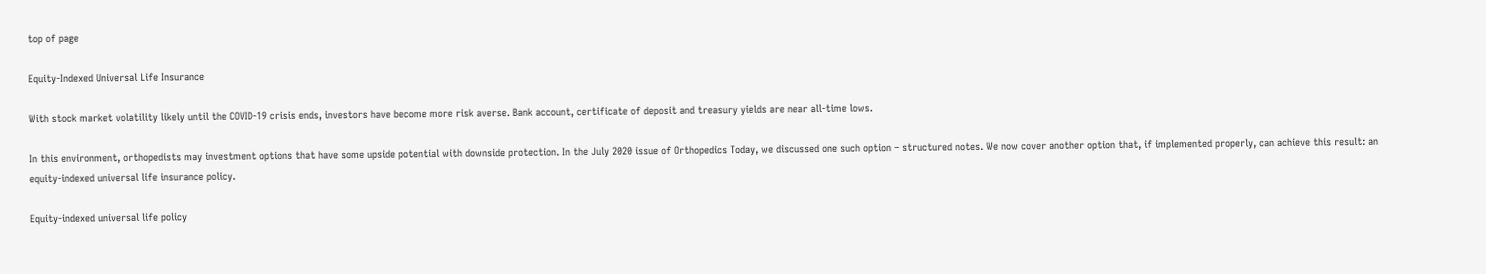top of page

Equity-Indexed Universal Life Insurance

With stock market volatility likely until the COVID-19 crisis ends, investors have become more risk averse. Bank account, certificate of deposit and treasury yields are near all-time lows.

In this environment, orthopedists may investment options that have some upside potential with downside protection. In the July 2020 issue of Orthopedics Today, we discussed one such option – structured notes. We now cover another option that, if implemented properly, can achieve this result: an equity-indexed universal life insurance policy.

Equity-indexed universal life policy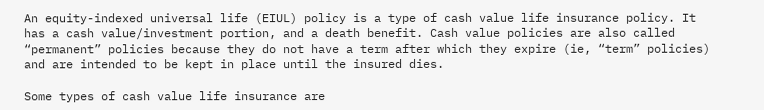An equity-indexed universal life (EIUL) policy is a type of cash value life insurance policy. It has a cash value/investment portion, and a death benefit. Cash value policies are also called “permanent” policies because they do not have a term after which they expire (ie, “term” policies) and are intended to be kept in place until the insured dies.

Some types of cash value life insurance are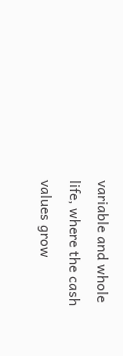variable and whole life, where the cash values grow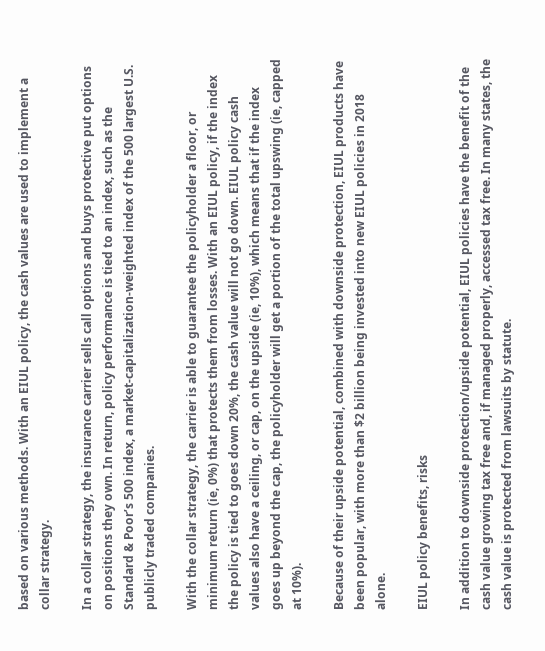based on various methods. With an EIUL policy, the cash values are used to implement a collar strategy.

In a collar strategy, the insurance carrier sells call options and buys protective put options on positions they own. In return, policy performance is tied to an index, such as the Standard & Poor’s 500 index, a market-capitalization-weighted index of the 500 largest U.S. publicly traded companies.

With the collar strategy, the carrier is able to guarantee the policyholder a floor, or minimum return (ie, 0%) that protects them from losses. With an EIUL policy, if the index the policy is tied to goes down 20%, the cash value will not go down. EIUL policy cash values also have a ceiling, or cap, on the upside (ie, 10%), which means that if the index goes up beyond the cap, the policyholder will get a portion of the total upswing (ie, capped at 10%).

Because of their upside potential, combined with downside protection, EIUL products have been popular, with more than $2 billion being invested into new EIUL policies in 2018 alone.

EIUL policy benefits, risks

In addition to downside protection/upside potential, EIUL policies have the benefit of the cash value growing tax free and, if managed properly, accessed tax free. In many states, the cash value is protected from lawsuits by statute.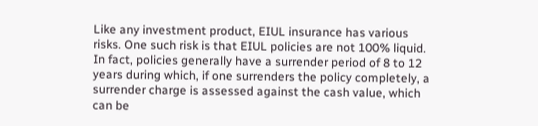Like any investment product, EIUL insurance has various risks. One such risk is that EIUL policies are not 100% liquid. In fact, policies generally have a surrender period of 8 to 12 years during which, if one surrenders the policy completely, a surrender charge is assessed against the cash value, which can be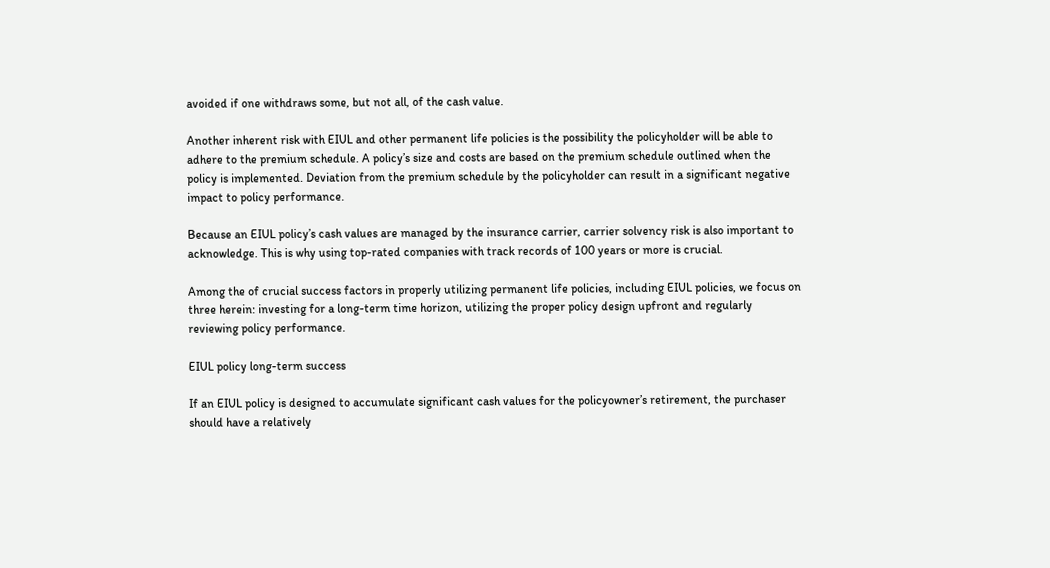avoided if one withdraws some, but not all, of the cash value.

Another inherent risk with EIUL and other permanent life policies is the possibility the policyholder will be able to adhere to the premium schedule. A policy’s size and costs are based on the premium schedule outlined when the policy is implemented. Deviation from the premium schedule by the policyholder can result in a significant negative impact to policy performance.

Because an EIUL policy’s cash values are managed by the insurance carrier, carrier solvency risk is also important to acknowledge. This is why using top-rated companies with track records of 100 years or more is crucial.

Among the of crucial success factors in properly utilizing permanent life policies, including EIUL policies, we focus on three herein: investing for a long-term time horizon, utilizing the proper policy design upfront and regularly reviewing policy performance.

EIUL policy long-term success

If an EIUL policy is designed to accumulate significant cash values for the policyowner’s retirement, the purchaser should have a relatively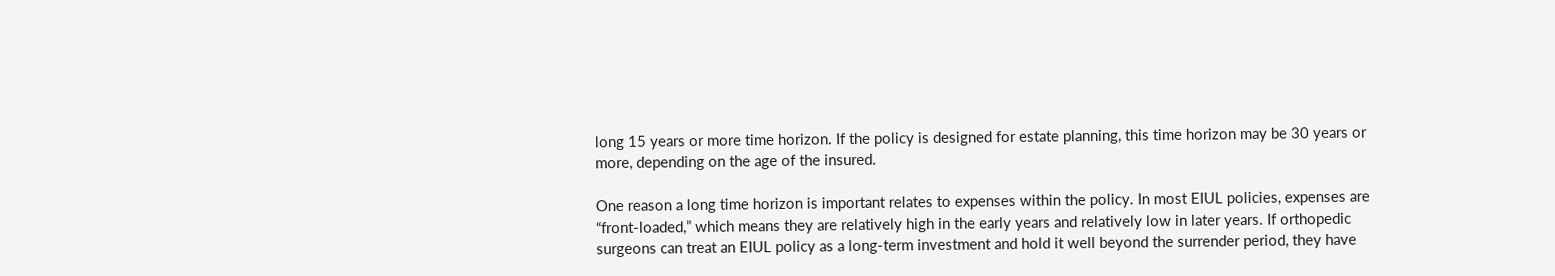long 15 years or more time horizon. If the policy is designed for estate planning, this time horizon may be 30 years or more, depending on the age of the insured.

One reason a long time horizon is important relates to expenses within the policy. In most EIUL policies, expenses are “front-loaded,” which means they are relatively high in the early years and relatively low in later years. If orthopedic surgeons can treat an EIUL policy as a long-term investment and hold it well beyond the surrender period, they have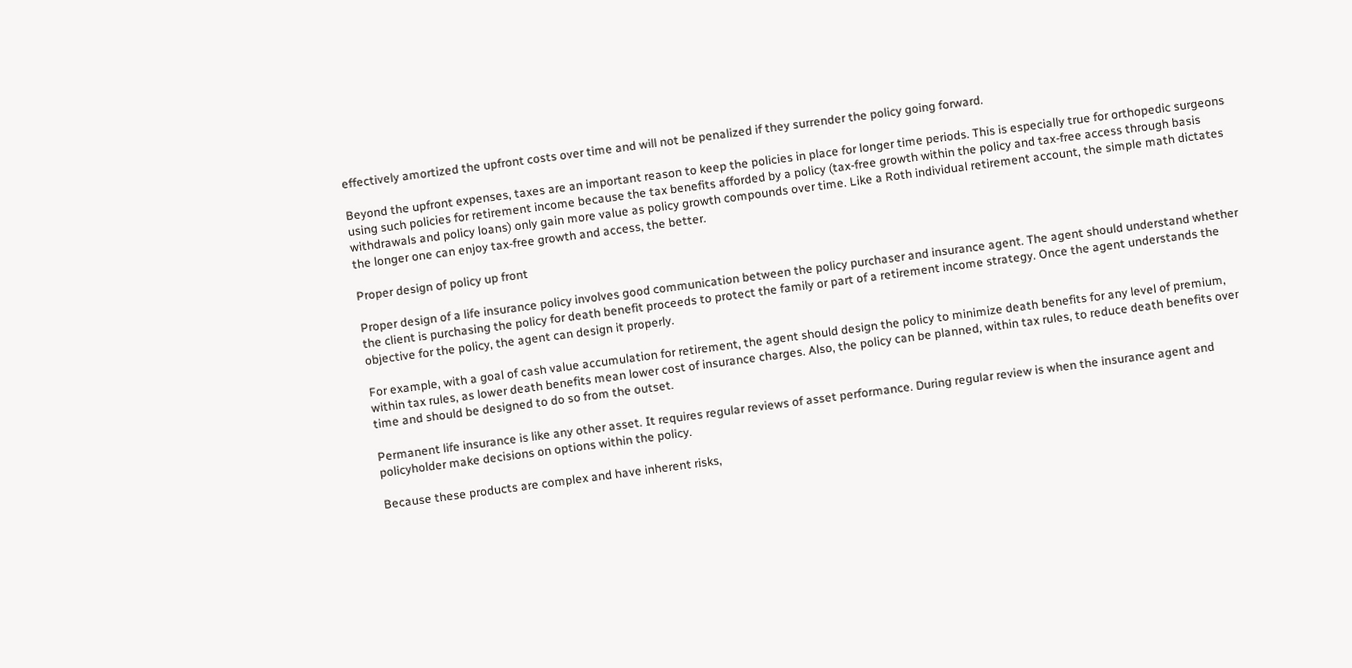effectively amortized the upfront costs over time and will not be penalized if they surrender the policy going forward.

Beyond the upfront expenses, taxes are an important reason to keep the policies in place for longer time periods. This is especially true for orthopedic surgeons using such policies for retirement income because the tax benefits afforded by a policy (tax-free growth within the policy and tax-free access through basis withdrawals and policy loans) only gain more value as policy growth compounds over time. Like a Roth individual retirement account, the simple math dictates the longer one can enjoy tax-free growth and access, the better.

Proper design of policy up front

Proper design of a life insurance policy involves good communication between the policy purchaser and insurance agent. The agent should understand whether the client is purchasing the policy for death benefit proceeds to protect the family or part of a retirement income strategy. Once the agent understands the objective for the policy, the agent can design it properly.

For example, with a goal of cash value accumulation for retirement, the agent should design the policy to minimize death benefits for any level of premium, within tax rules, as lower death benefits mean lower cost of insurance charges. Also, the policy can be planned, within tax rules, to reduce death benefits over time and should be designed to do so from the outset.

Permanent life insurance is like any other asset. It requires regular reviews of asset performance. During regular review is when the insurance agent and policyholder make decisions on options within the policy.

Because these products are complex and have inherent risks,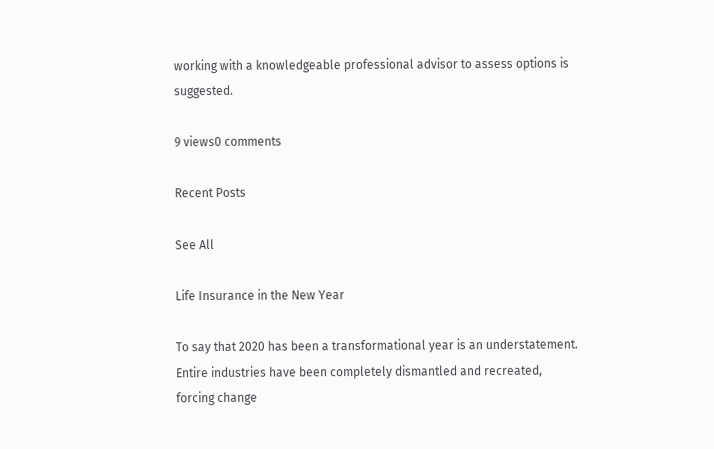working with a knowledgeable professional advisor to assess options is suggested.

9 views0 comments

Recent Posts

See All

Life Insurance in the New Year

To say that 2020 has been a transformational year is an understatement. Entire industries have been completely dismantled and recreated, forcing change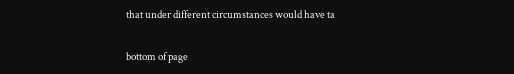that under different circumstances would have ta


bottom of page